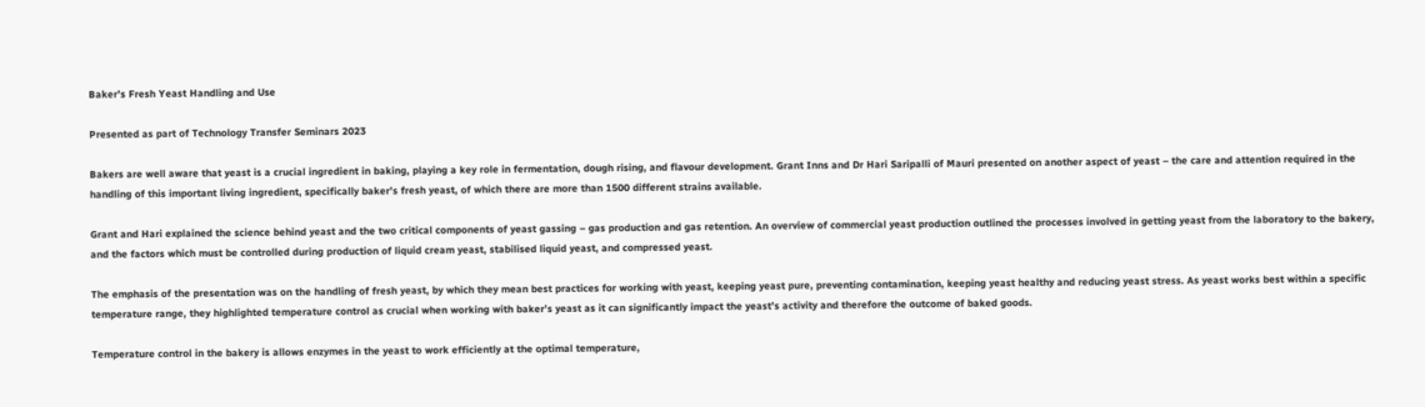Baker’s Fresh Yeast Handling and Use

Presented as part of Technology Transfer Seminars 2023

Bakers are well aware that yeast is a crucial ingredient in baking, playing a key role in fermentation, dough rising, and flavour development. Grant Inns and Dr Hari Saripalli of Mauri presented on another aspect of yeast – the care and attention required in the handling of this important living ingredient, specifically baker’s fresh yeast, of which there are more than 1500 different strains available.

Grant and Hari explained the science behind yeast and the two critical components of yeast gassing – gas production and gas retention. An overview of commercial yeast production outlined the processes involved in getting yeast from the laboratory to the bakery, and the factors which must be controlled during production of liquid cream yeast, stabilised liquid yeast, and compressed yeast.

The emphasis of the presentation was on the handling of fresh yeast, by which they mean best practices for working with yeast, keeping yeast pure, preventing contamination, keeping yeast healthy and reducing yeast stress. As yeast works best within a specific temperature range, they highlighted temperature control as crucial when working with baker’s yeast as it can significantly impact the yeast’s activity and therefore the outcome of baked goods.

Temperature control in the bakery is allows enzymes in the yeast to work efficiently at the optimal temperature,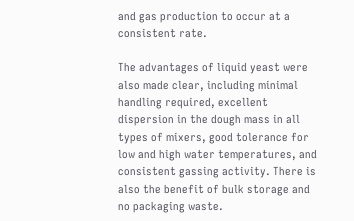and gas production to occur at a consistent rate.

The advantages of liquid yeast were also made clear, including minimal handling required, excellent dispersion in the dough mass in all types of mixers, good tolerance for low and high water temperatures, and consistent gassing activity. There is also the benefit of bulk storage and no packaging waste.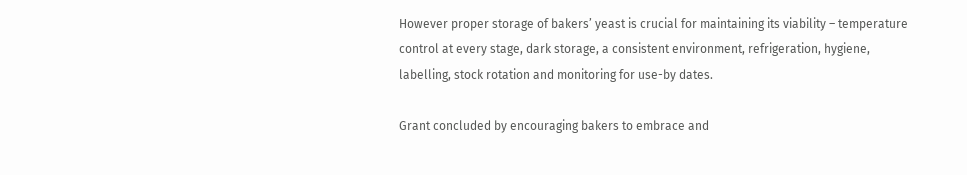However proper storage of bakers’ yeast is crucial for maintaining its viability – temperature control at every stage, dark storage, a consistent environment, refrigeration, hygiene, labelling, stock rotation and monitoring for use-by dates.

Grant concluded by encouraging bakers to embrace and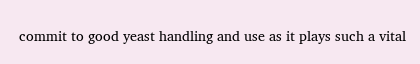commit to good yeast handling and use as it plays such a vital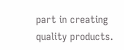part in creating quality products.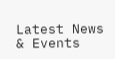Latest News & Events